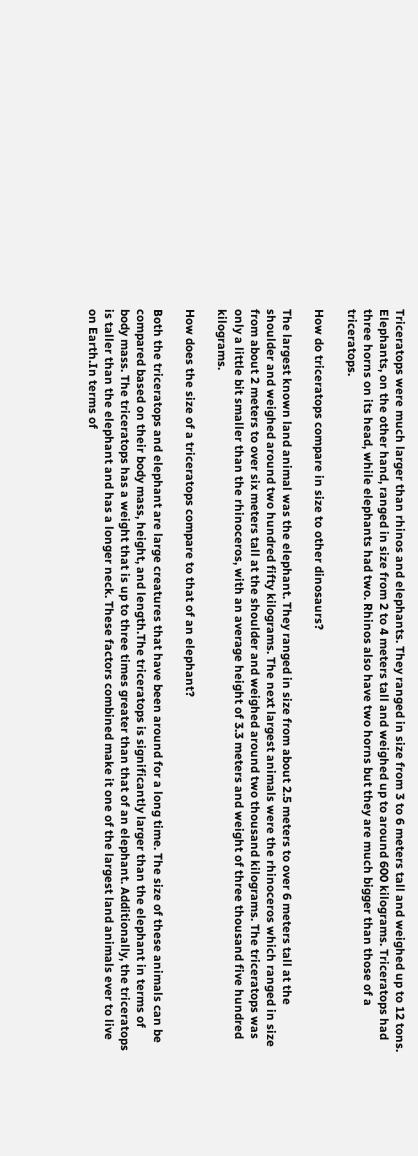Triceratops were much larger than rhinos and elephants. They ranged in size from 3 to 6 meters tall and weighed up to 12 tons. Elephants, on the other hand, ranged in size from 2 to 4 meters tall and weighed up to around 600 kilograms. Triceratops had three horns on its head, while elephants had two. Rhinos also have two horns but they are much bigger than those of a triceratops.

How do triceratops compare in size to other dinosaurs?

The largest known land animal was the elephant. They ranged in size from about 2.5 meters to over 6 meters tall at the shoulder and weighed around two hundred fifty kilograms. The next largest animals were the rhinoceros which ranged in size from about 2 meters to over six meters tall at the shoulder and weighed around two thousand kilograms. The triceratops was only a little bit smaller than the rhinoceros, with an average height of 3.3 meters and weight of three thousand five hundred kilograms.

How does the size of a triceratops compare to that of an elephant?

Both the triceratops and elephant are large creatures that have been around for a long time. The size of these animals can be compared based on their body mass, height, and length.The triceratops is significantly larger than the elephant in terms of body mass. The triceratops has a weight that is up to three times greater than that of an elephant. Additionally, the triceratops is taller than the elephant and has a longer neck. These factors combined make it one of the largest land animals ever to live on Earth.In terms of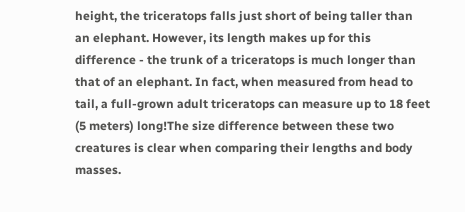height, the triceratops falls just short of being taller than an elephant. However, its length makes up for this difference - the trunk of a triceratops is much longer than that of an elephant. In fact, when measured from head to tail, a full-grown adult triceratops can measure up to 18 feet (5 meters) long!The size difference between these two creatures is clear when comparing their lengths and body masses.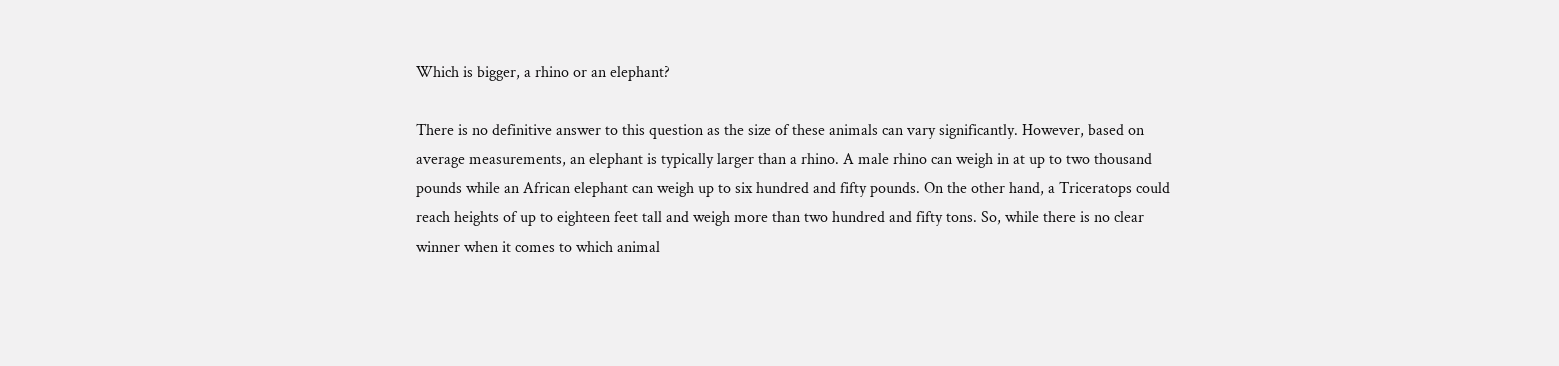Which is bigger, a rhino or an elephant?

There is no definitive answer to this question as the size of these animals can vary significantly. However, based on average measurements, an elephant is typically larger than a rhino. A male rhino can weigh in at up to two thousand pounds while an African elephant can weigh up to six hundred and fifty pounds. On the other hand, a Triceratops could reach heights of up to eighteen feet tall and weigh more than two hundred and fifty tons. So, while there is no clear winner when it comes to which animal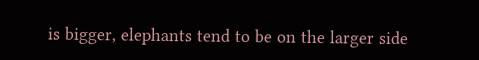is bigger, elephants tend to be on the larger side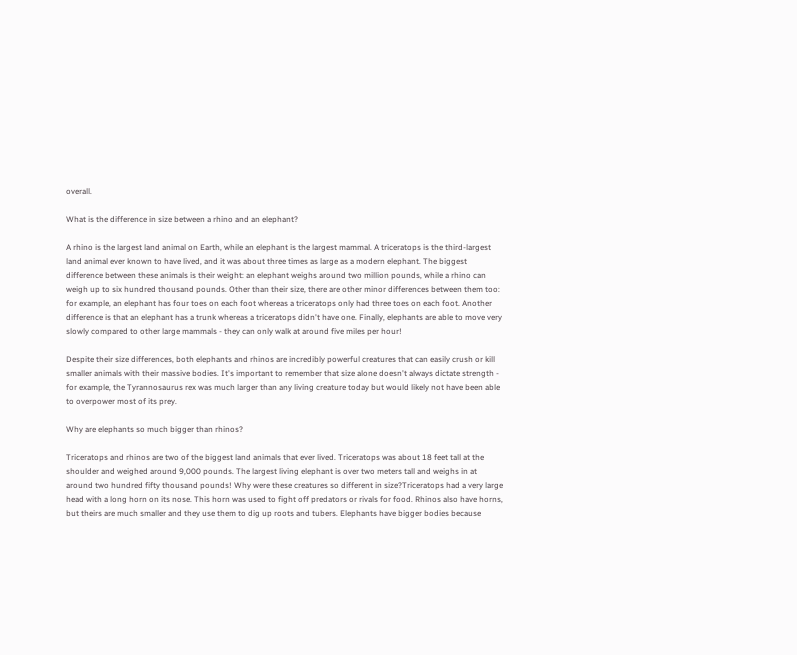overall.

What is the difference in size between a rhino and an elephant?

A rhino is the largest land animal on Earth, while an elephant is the largest mammal. A triceratops is the third-largest land animal ever known to have lived, and it was about three times as large as a modern elephant. The biggest difference between these animals is their weight: an elephant weighs around two million pounds, while a rhino can weigh up to six hundred thousand pounds. Other than their size, there are other minor differences between them too: for example, an elephant has four toes on each foot whereas a triceratops only had three toes on each foot. Another difference is that an elephant has a trunk whereas a triceratops didn't have one. Finally, elephants are able to move very slowly compared to other large mammals - they can only walk at around five miles per hour!

Despite their size differences, both elephants and rhinos are incredibly powerful creatures that can easily crush or kill smaller animals with their massive bodies. It's important to remember that size alone doesn't always dictate strength - for example, the Tyrannosaurus rex was much larger than any living creature today but would likely not have been able to overpower most of its prey.

Why are elephants so much bigger than rhinos?

Triceratops and rhinos are two of the biggest land animals that ever lived. Triceratops was about 18 feet tall at the shoulder and weighed around 9,000 pounds. The largest living elephant is over two meters tall and weighs in at around two hundred fifty thousand pounds! Why were these creatures so different in size?Triceratops had a very large head with a long horn on its nose. This horn was used to fight off predators or rivals for food. Rhinos also have horns, but theirs are much smaller and they use them to dig up roots and tubers. Elephants have bigger bodies because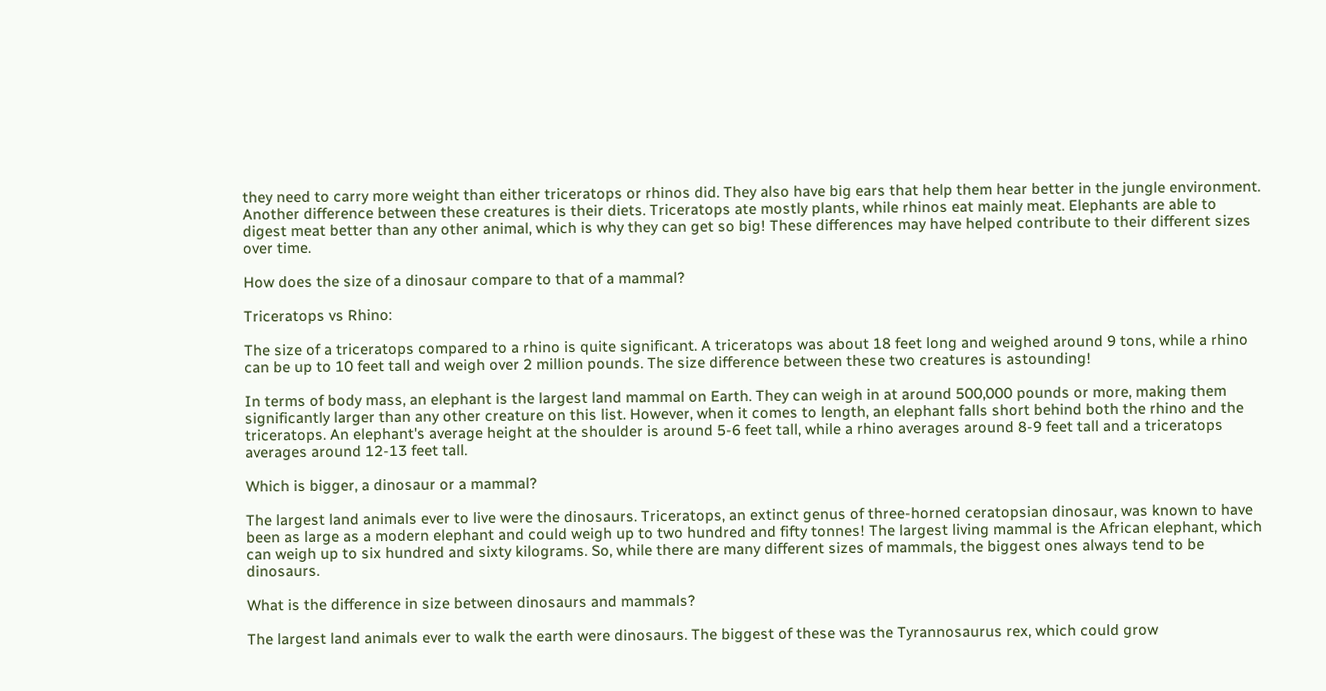they need to carry more weight than either triceratops or rhinos did. They also have big ears that help them hear better in the jungle environment. Another difference between these creatures is their diets. Triceratops ate mostly plants, while rhinos eat mainly meat. Elephants are able to digest meat better than any other animal, which is why they can get so big! These differences may have helped contribute to their different sizes over time.

How does the size of a dinosaur compare to that of a mammal?

Triceratops vs Rhino:

The size of a triceratops compared to a rhino is quite significant. A triceratops was about 18 feet long and weighed around 9 tons, while a rhino can be up to 10 feet tall and weigh over 2 million pounds. The size difference between these two creatures is astounding!

In terms of body mass, an elephant is the largest land mammal on Earth. They can weigh in at around 500,000 pounds or more, making them significantly larger than any other creature on this list. However, when it comes to length, an elephant falls short behind both the rhino and the triceratops. An elephant's average height at the shoulder is around 5-6 feet tall, while a rhino averages around 8-9 feet tall and a triceratops averages around 12-13 feet tall.

Which is bigger, a dinosaur or a mammal?

The largest land animals ever to live were the dinosaurs. Triceratops, an extinct genus of three-horned ceratopsian dinosaur, was known to have been as large as a modern elephant and could weigh up to two hundred and fifty tonnes! The largest living mammal is the African elephant, which can weigh up to six hundred and sixty kilograms. So, while there are many different sizes of mammals, the biggest ones always tend to be dinosaurs.

What is the difference in size between dinosaurs and mammals?

The largest land animals ever to walk the earth were dinosaurs. The biggest of these was the Tyrannosaurus rex, which could grow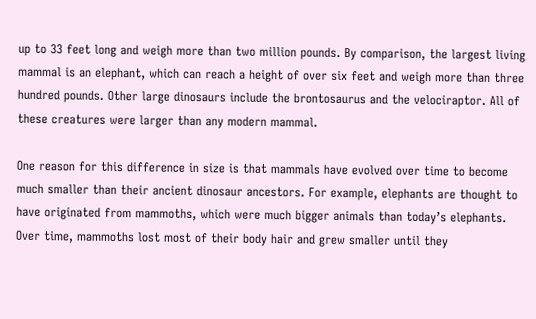up to 33 feet long and weigh more than two million pounds. By comparison, the largest living mammal is an elephant, which can reach a height of over six feet and weigh more than three hundred pounds. Other large dinosaurs include the brontosaurus and the velociraptor. All of these creatures were larger than any modern mammal.

One reason for this difference in size is that mammals have evolved over time to become much smaller than their ancient dinosaur ancestors. For example, elephants are thought to have originated from mammoths, which were much bigger animals than today’s elephants. Over time, mammoths lost most of their body hair and grew smaller until they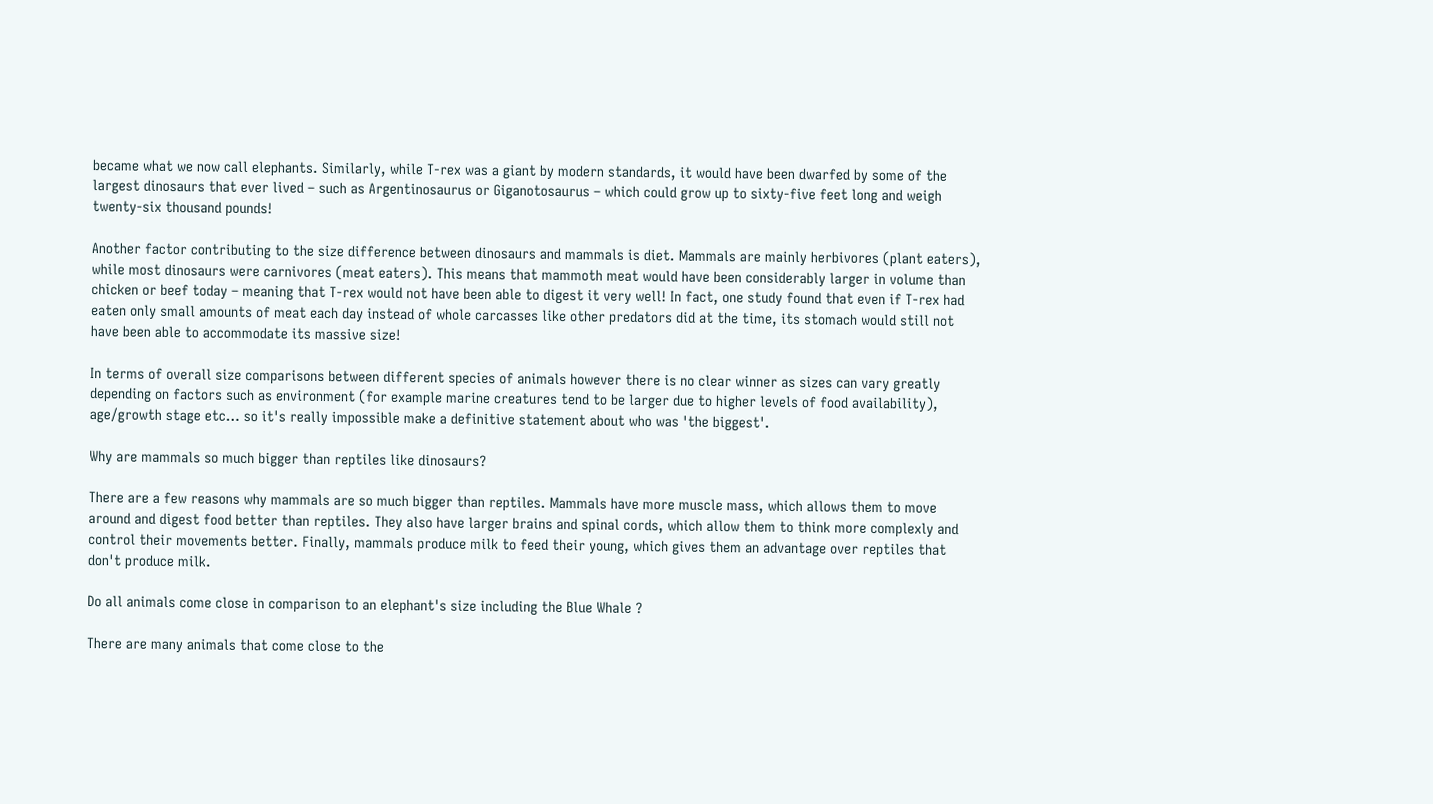became what we now call elephants. Similarly, while T-rex was a giant by modern standards, it would have been dwarfed by some of the largest dinosaurs that ever lived – such as Argentinosaurus or Giganotosaurus – which could grow up to sixty-five feet long and weigh twenty-six thousand pounds!

Another factor contributing to the size difference between dinosaurs and mammals is diet. Mammals are mainly herbivores (plant eaters), while most dinosaurs were carnivores (meat eaters). This means that mammoth meat would have been considerably larger in volume than chicken or beef today – meaning that T-rex would not have been able to digest it very well! In fact, one study found that even if T-rex had eaten only small amounts of meat each day instead of whole carcasses like other predators did at the time, its stomach would still not have been able to accommodate its massive size!

In terms of overall size comparisons between different species of animals however there is no clear winner as sizes can vary greatly depending on factors such as environment (for example marine creatures tend to be larger due to higher levels of food availability), age/growth stage etc… so it's really impossible make a definitive statement about who was 'the biggest'.

Why are mammals so much bigger than reptiles like dinosaurs?

There are a few reasons why mammals are so much bigger than reptiles. Mammals have more muscle mass, which allows them to move around and digest food better than reptiles. They also have larger brains and spinal cords, which allow them to think more complexly and control their movements better. Finally, mammals produce milk to feed their young, which gives them an advantage over reptiles that don't produce milk.

Do all animals come close in comparison to an elephant's size including the Blue Whale ?

There are many animals that come close to the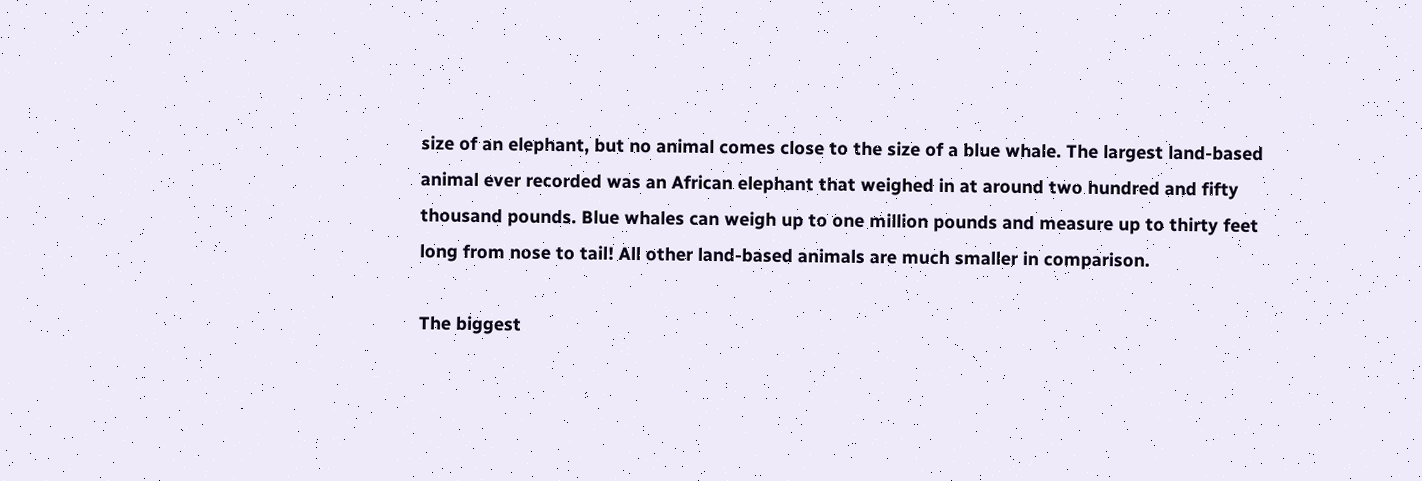size of an elephant, but no animal comes close to the size of a blue whale. The largest land-based animal ever recorded was an African elephant that weighed in at around two hundred and fifty thousand pounds. Blue whales can weigh up to one million pounds and measure up to thirty feet long from nose to tail! All other land-based animals are much smaller in comparison.

The biggest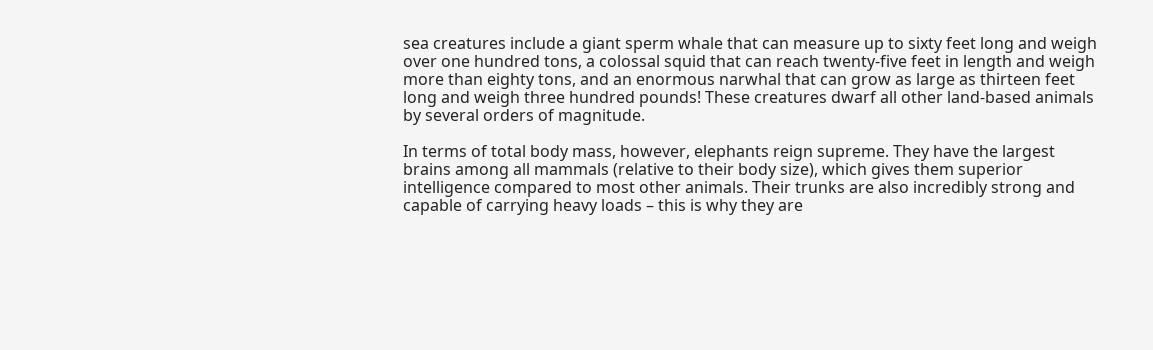sea creatures include a giant sperm whale that can measure up to sixty feet long and weigh over one hundred tons, a colossal squid that can reach twenty-five feet in length and weigh more than eighty tons, and an enormous narwhal that can grow as large as thirteen feet long and weigh three hundred pounds! These creatures dwarf all other land-based animals by several orders of magnitude.

In terms of total body mass, however, elephants reign supreme. They have the largest brains among all mammals (relative to their body size), which gives them superior intelligence compared to most other animals. Their trunks are also incredibly strong and capable of carrying heavy loads – this is why they are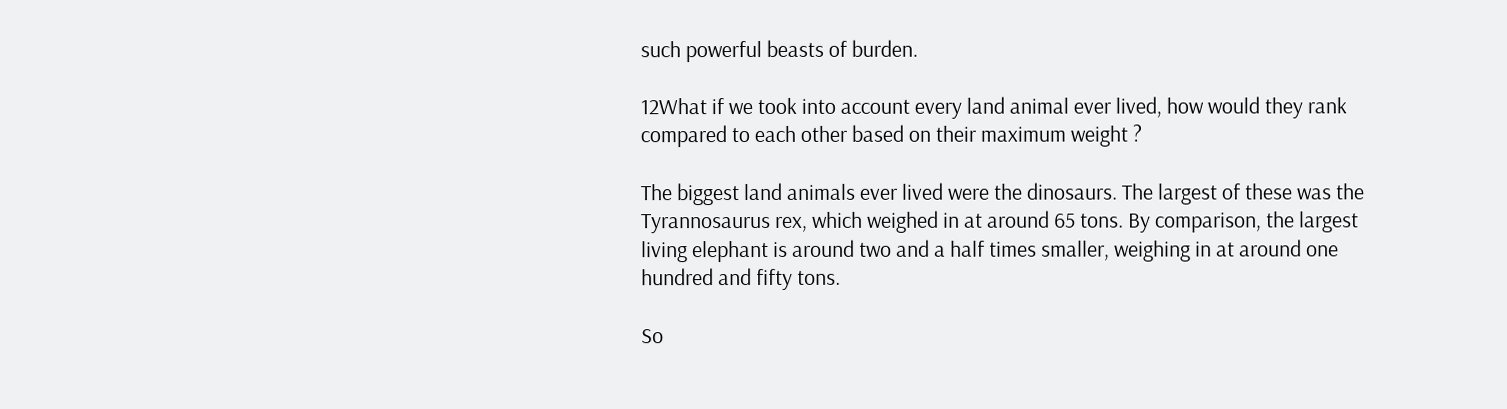such powerful beasts of burden.

12What if we took into account every land animal ever lived, how would they rank compared to each other based on their maximum weight ?

The biggest land animals ever lived were the dinosaurs. The largest of these was the Tyrannosaurus rex, which weighed in at around 65 tons. By comparison, the largest living elephant is around two and a half times smaller, weighing in at around one hundred and fifty tons.

So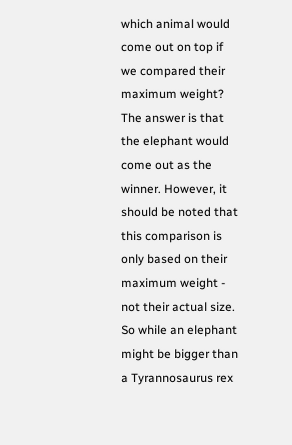which animal would come out on top if we compared their maximum weight? The answer is that the elephant would come out as the winner. However, it should be noted that this comparison is only based on their maximum weight - not their actual size. So while an elephant might be bigger than a Tyrannosaurus rex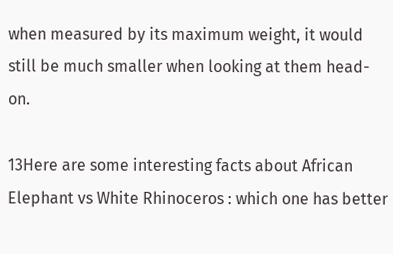when measured by its maximum weight, it would still be much smaller when looking at them head-on.

13Here are some interesting facts about African Elephant vs White Rhinoceros : which one has better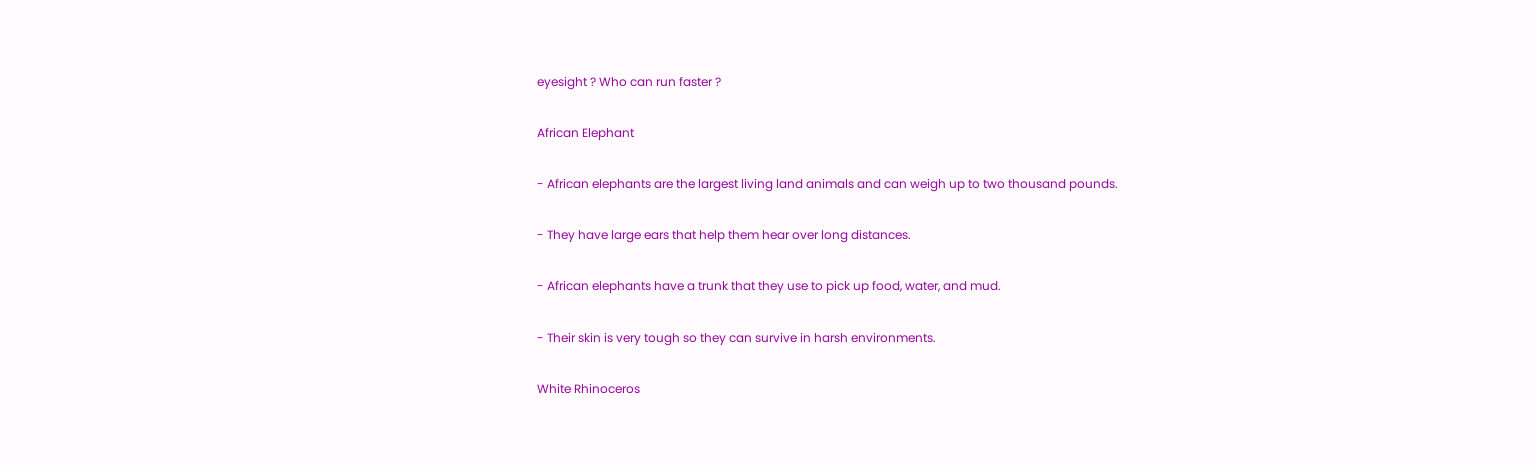eyesight ? Who can run faster ?

African Elephant

- African elephants are the largest living land animals and can weigh up to two thousand pounds.

- They have large ears that help them hear over long distances.

- African elephants have a trunk that they use to pick up food, water, and mud.

- Their skin is very tough so they can survive in harsh environments.

White Rhinoceros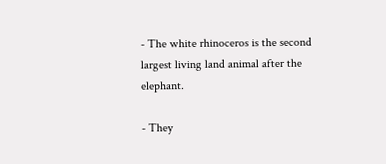- The white rhinoceros is the second largest living land animal after the elephant.

- They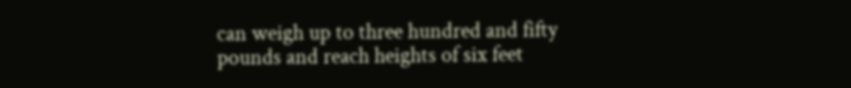can weigh up to three hundred and fifty pounds and reach heights of six feet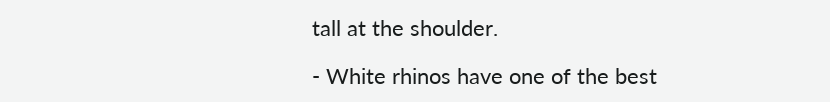tall at the shoulder.

- White rhinos have one of the best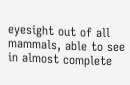eyesight out of all mammals, able to see in almost complete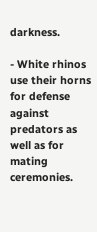darkness.

- White rhinos use their horns for defense against predators as well as for mating ceremonies.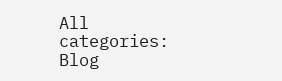All categories: Blog